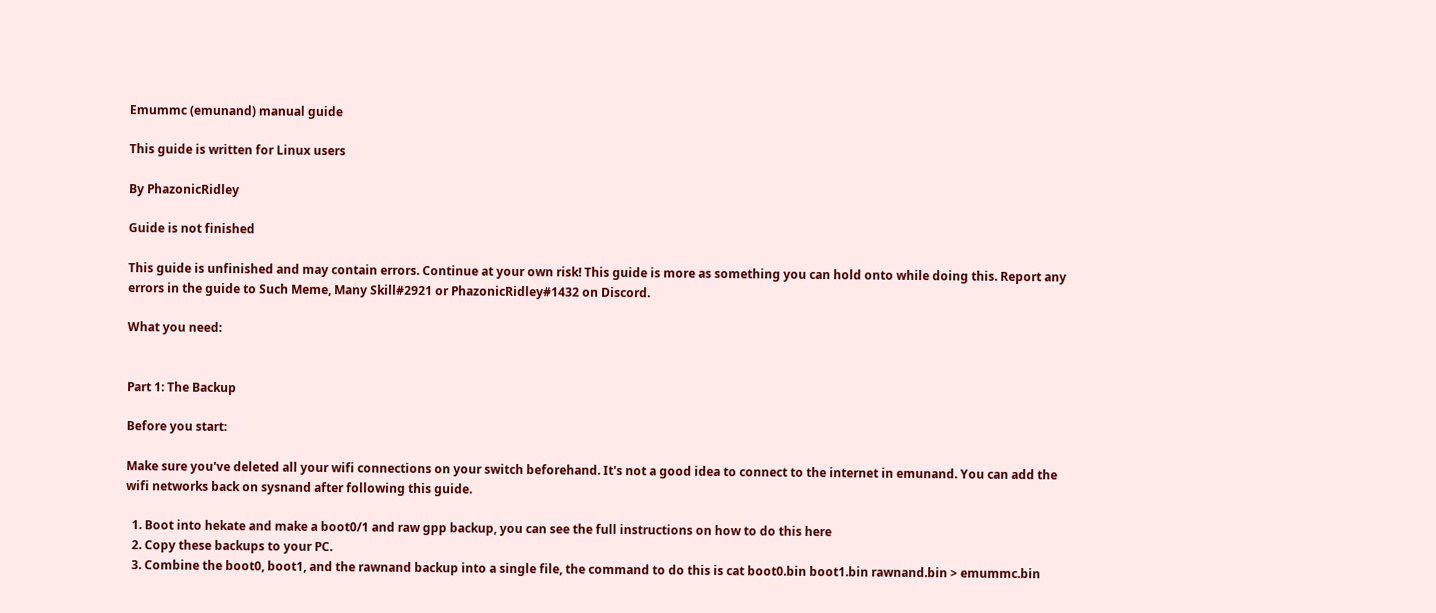Emummc (emunand) manual guide

This guide is written for Linux users

By PhazonicRidley

Guide is not finished

This guide is unfinished and may contain errors. Continue at your own risk! This guide is more as something you can hold onto while doing this. Report any errors in the guide to Such Meme, Many Skill#2921 or PhazonicRidley#1432 on Discord.

What you need:


Part 1: The Backup

Before you start:

Make sure you've deleted all your wifi connections on your switch beforehand. It's not a good idea to connect to the internet in emunand. You can add the wifi networks back on sysnand after following this guide.

  1. Boot into hekate and make a boot0/1 and raw gpp backup, you can see the full instructions on how to do this here
  2. Copy these backups to your PC.
  3. Combine the boot0, boot1, and the rawnand backup into a single file, the command to do this is cat boot0.bin boot1.bin rawnand.bin > emummc.bin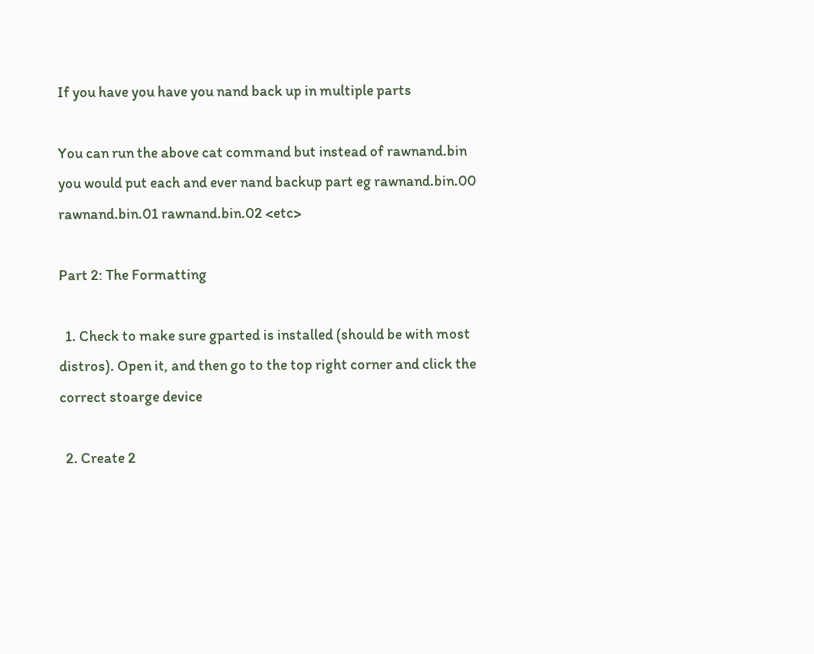If you have you have you nand back up in multiple parts

You can run the above cat command but instead of rawnand.bin you would put each and ever nand backup part eg rawnand.bin.00 rawnand.bin.01 rawnand.bin.02 <etc>

Part 2: The Formatting

  1. Check to make sure gparted is installed (should be with most distros). Open it, and then go to the top right corner and click the correct stoarge device

  2. Create 2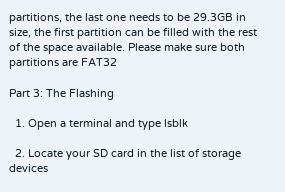partitions, the last one needs to be 29.3GB in size, the first partition can be filled with the rest of the space available. Please make sure both partitions are FAT32

Part 3: The Flashing

  1. Open a terminal and type lsblk

  2. Locate your SD card in the list of storage devices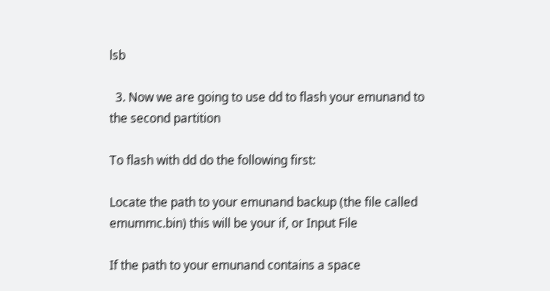lsb

  3. Now we are going to use dd to flash your emunand to the second partition

To flash with dd do the following first:

Locate the path to your emunand backup (the file called emummc.bin) this will be your if, or Input File

If the path to your emunand contains a space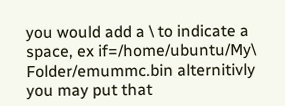you would add a \ to indicate a space, ex if=/home/ubuntu/My\ Folder/emummc.bin alternitivly you may put that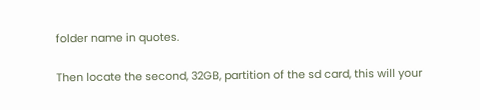folder name in quotes.

Then locate the second, 32GB, partition of the sd card, this will your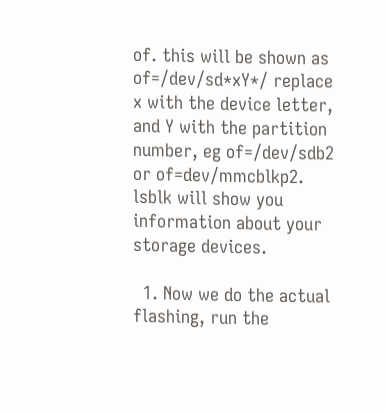of. this will be shown as of=/dev/sd*xY*/ replace x with the device letter, and Y with the partition number, eg of=/dev/sdb2 or of=dev/mmcblkp2. lsblk will show you information about your storage devices.

  1. Now we do the actual flashing, run the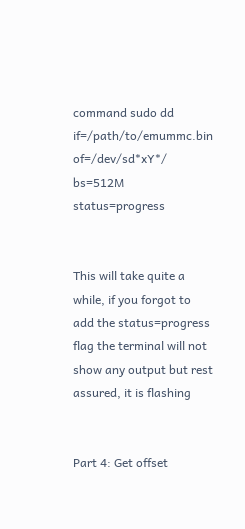command sudo dd if=/path/to/emummc.bin of=/dev/sd*xY*/ bs=512M status=progress


This will take quite a while, if you forgot to add the status=progress flag the terminal will not show any output but rest assured, it is flashing


Part 4: Get offset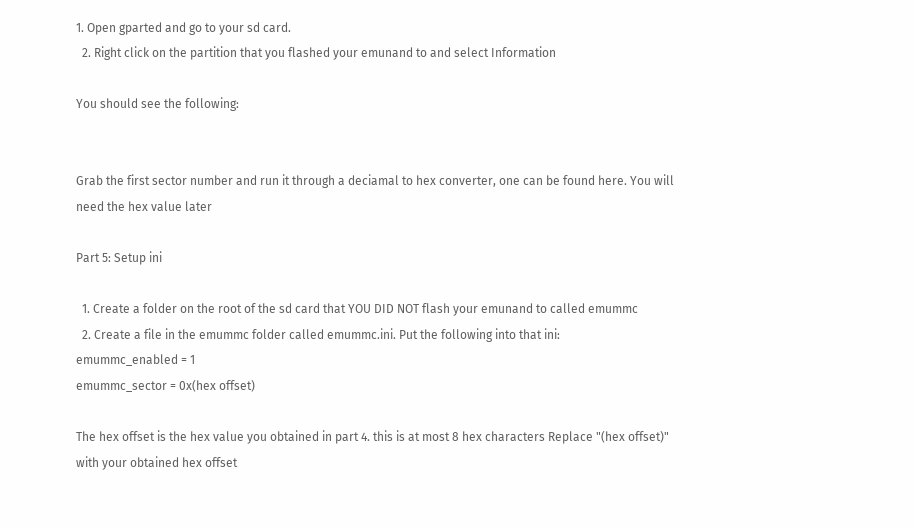1. Open gparted and go to your sd card.
  2. Right click on the partition that you flashed your emunand to and select Information

You should see the following:


Grab the first sector number and run it through a deciamal to hex converter, one can be found here. You will need the hex value later

Part 5: Setup ini

  1. Create a folder on the root of the sd card that YOU DID NOT flash your emunand to called emummc
  2. Create a file in the emummc folder called emummc.ini. Put the following into that ini:
emummc_enabled = 1
emummc_sector = 0x(hex offset)

The hex offset is the hex value you obtained in part 4. this is at most 8 hex characters Replace "(hex offset)" with your obtained hex offset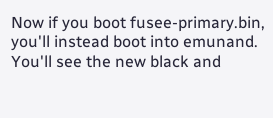Now if you boot fusee-primary.bin, you'll instead boot into emunand. You'll see the new black and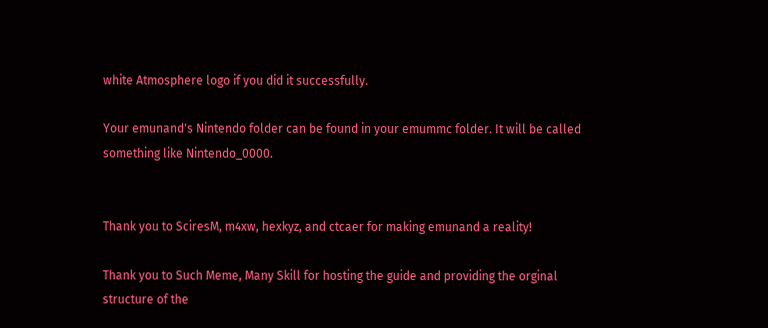white Atmosphere logo if you did it successfully.

Your emunand's Nintendo folder can be found in your emummc folder. It will be called something like Nintendo_0000.


Thank you to SciresM, m4xw, hexkyz, and ctcaer for making emunand a reality!

Thank you to Such Meme, Many Skill for hosting the guide and providing the orginal structure of the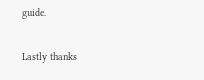guide.

Lastly thanks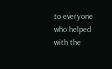to everyone who helped with the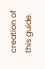creation of this guide.